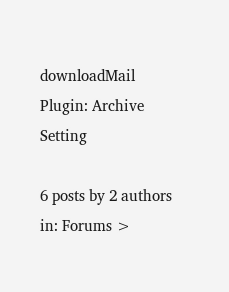downloadMail Plugin: Archive Setting

6 posts by 2 authors in: Forums >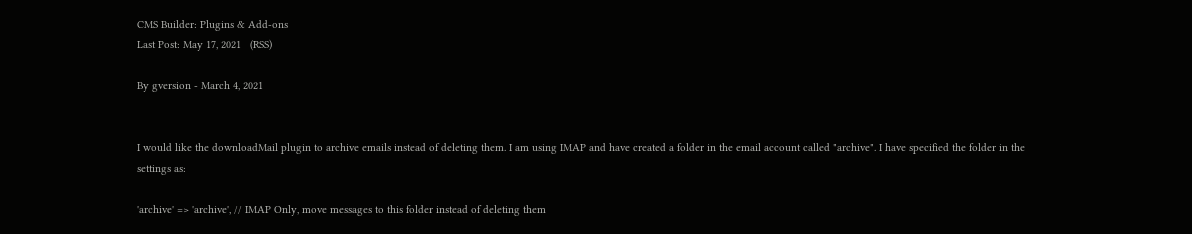CMS Builder: Plugins & Add-ons
Last Post: May 17, 2021   (RSS)

By gversion - March 4, 2021


I would like the downloadMail plugin to archive emails instead of deleting them. I am using IMAP and have created a folder in the email account called "archive". I have specified the folder in the settings as:

'archive' => 'archive', // IMAP Only, move messages to this folder instead of deleting them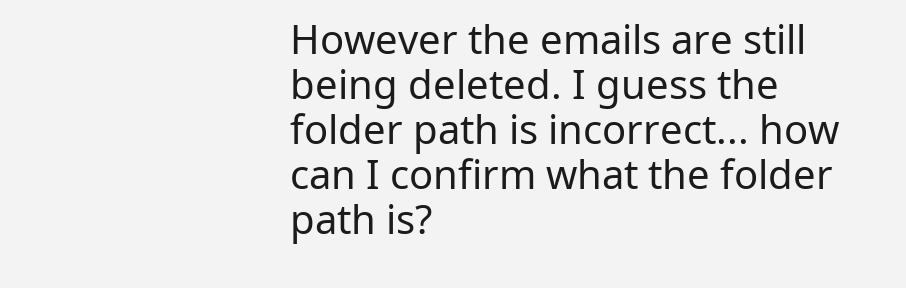However the emails are still being deleted. I guess the folder path is incorrect... how can I confirm what the folder path is?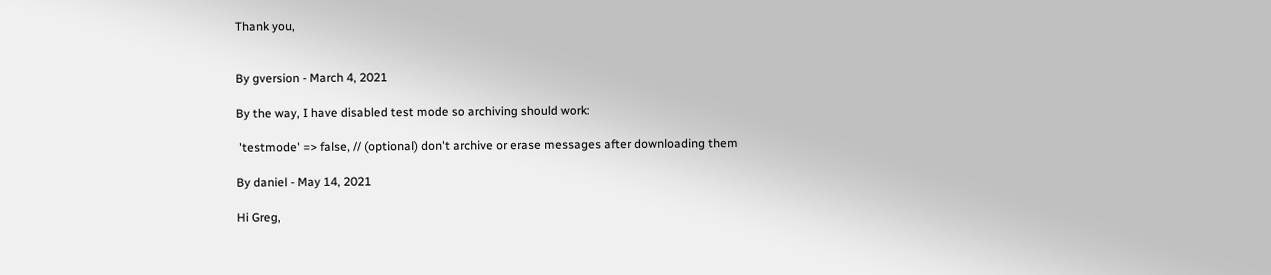Thank you,


By gversion - March 4, 2021

By the way, I have disabled test mode so archiving should work:

 'testmode' => false, // (optional) don't archive or erase messages after downloading them

By daniel - May 14, 2021

Hi Greg,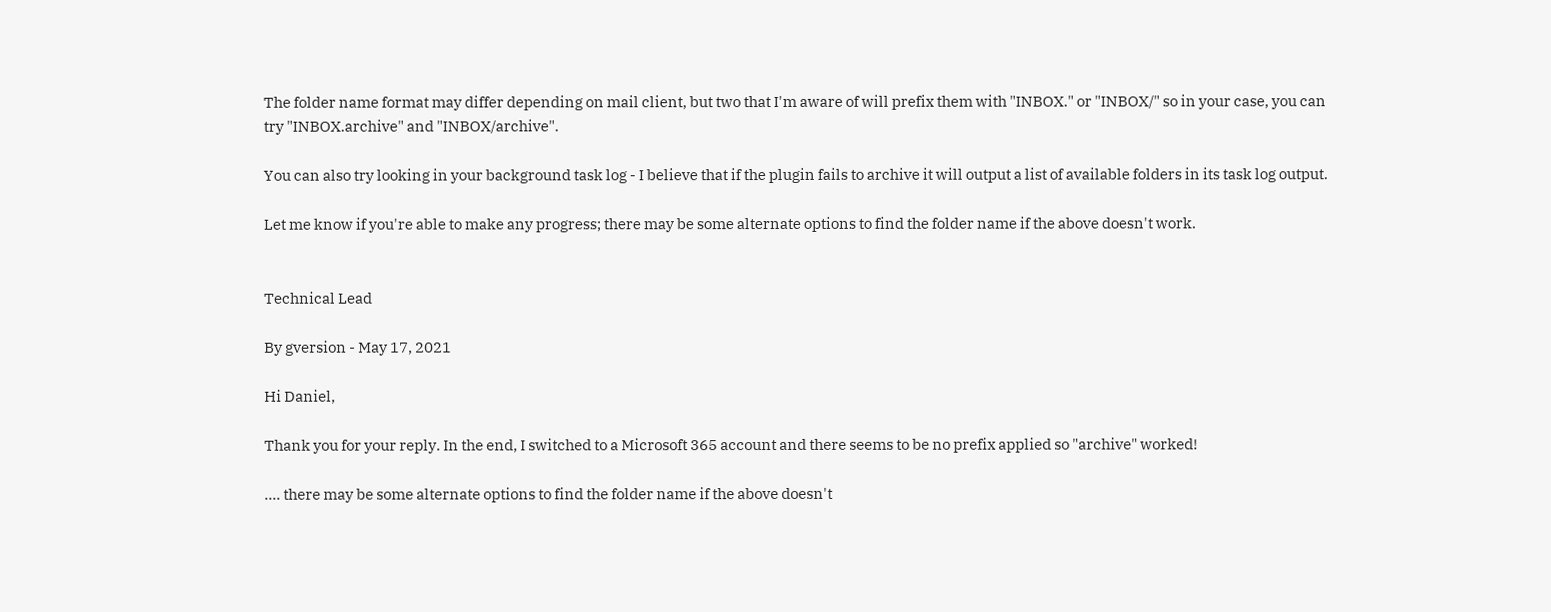The folder name format may differ depending on mail client, but two that I'm aware of will prefix them with "INBOX." or "INBOX/" so in your case, you can try "INBOX.archive" and "INBOX/archive".

You can also try looking in your background task log - I believe that if the plugin fails to archive it will output a list of available folders in its task log output.

Let me know if you're able to make any progress; there may be some alternate options to find the folder name if the above doesn't work.


Technical Lead

By gversion - May 17, 2021

Hi Daniel,

Thank you for your reply. In the end, I switched to a Microsoft 365 account and there seems to be no prefix applied so "archive" worked!

.... there may be some alternate options to find the folder name if the above doesn't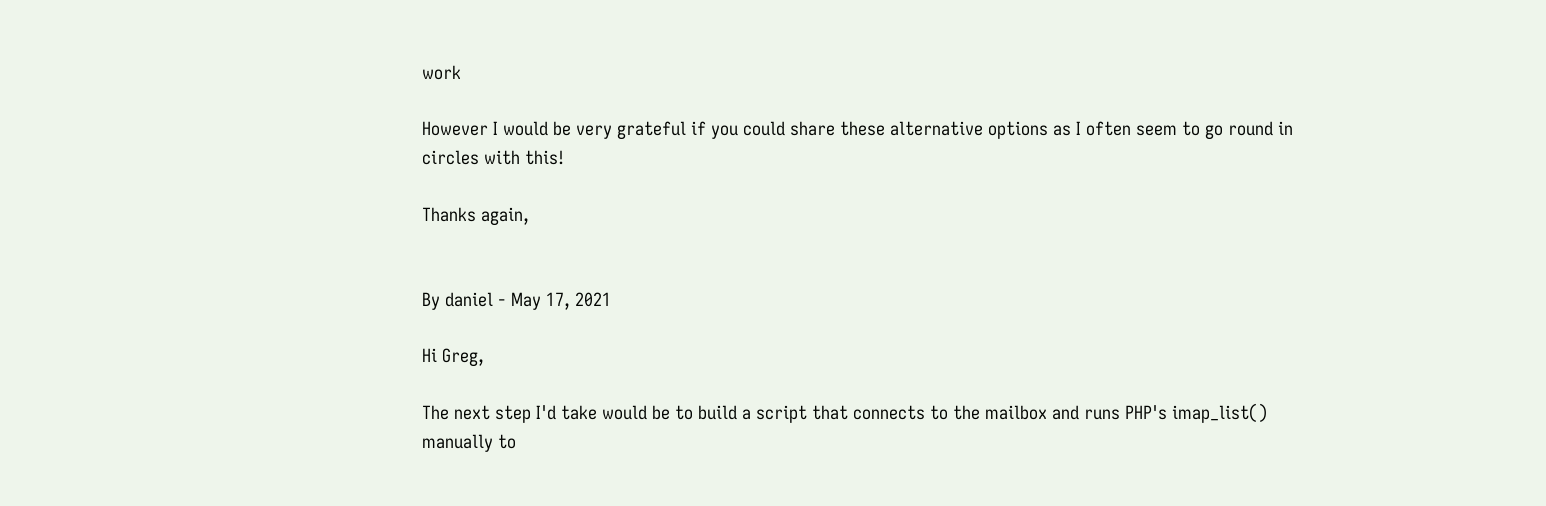work

However I would be very grateful if you could share these alternative options as I often seem to go round in circles with this!

Thanks again,


By daniel - May 17, 2021

Hi Greg,

The next step I'd take would be to build a script that connects to the mailbox and runs PHP's imap_list() manually to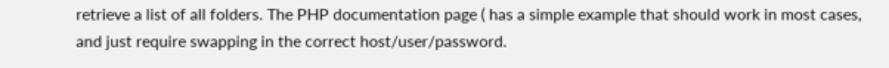retrieve a list of all folders. The PHP documentation page ( has a simple example that should work in most cases, and just require swapping in the correct host/user/password.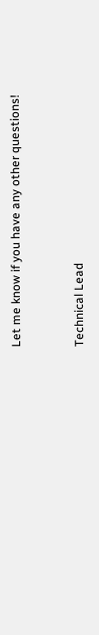Let me know if you have any other questions!


Technical Lead